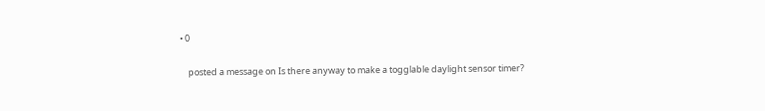• 0

    posted a message on Is there anyway to make a togglable daylight sensor timer?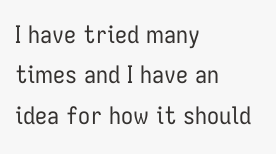I have tried many times and I have an idea for how it should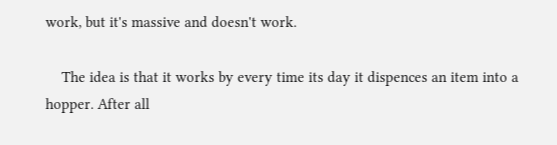work, but it's massive and doesn't work.

    The idea is that it works by every time its day it dispences an item into a hopper. After all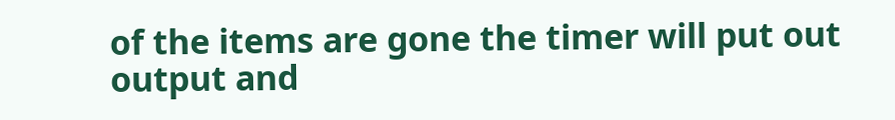of the items are gone the timer will put out output and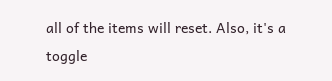all of the items will reset. Also, it's a toggle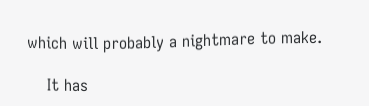which will probably a nightmare to make.

    It has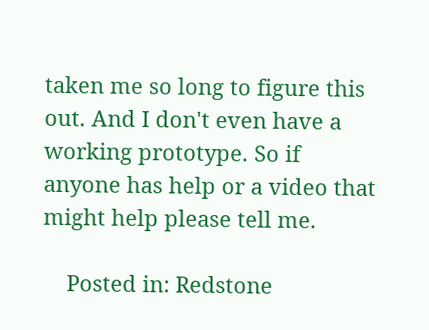taken me so long to figure this out. And I don't even have a working prototype. So if anyone has help or a video that might help please tell me.

    Posted in: Redstone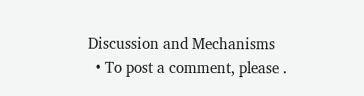Discussion and Mechanisms
  • To post a comment, please .